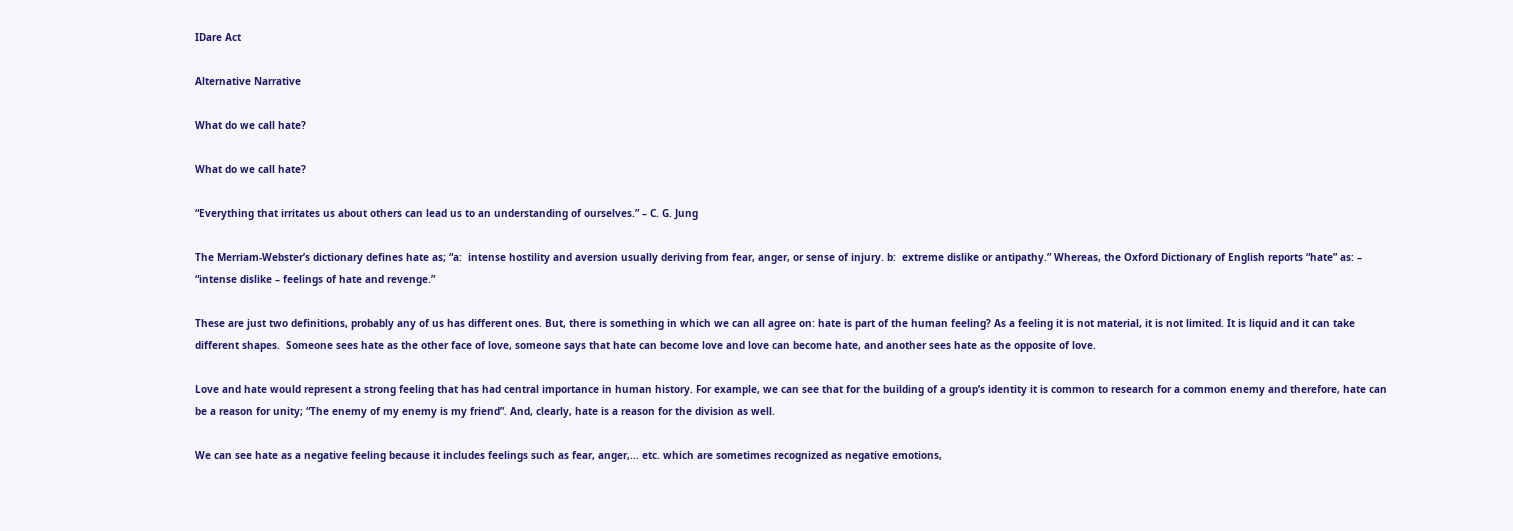IDare Act

Alternative Narrative

What do we call hate?

What do we call hate?

“Everything that irritates us about others can lead us to an understanding of ourselves.” – C. G. Jung

The Merriam-Webster’s dictionary defines hate as; “a:  intense hostility and aversion usually deriving from fear, anger, or sense of injury. b:  extreme dislike or antipathy.” Whereas, the Oxford Dictionary of English reports “hate” as: – “intense dislike – feelings of hate and revenge.”

These are just two definitions, probably any of us has different ones. But, there is something in which we can all agree on: hate is part of the human feeling? As a feeling it is not material, it is not limited. It is liquid and it can take different shapes.  Someone sees hate as the other face of love, someone says that hate can become love and love can become hate, and another sees hate as the opposite of love.

Love and hate would represent a strong feeling that has had central importance in human history. For example, we can see that for the building of a group’s identity it is common to research for a common enemy and therefore, hate can be a reason for unity; “The enemy of my enemy is my friend”. And, clearly, hate is a reason for the division as well.

We can see hate as a negative feeling because it includes feelings such as fear, anger,… etc. which are sometimes recognized as negative emotions,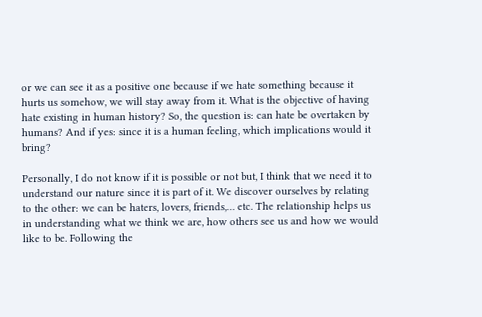or we can see it as a positive one because if we hate something because it hurts us somehow, we will stay away from it. What is the objective of having hate existing in human history? So, the question is: can hate be overtaken by humans? And if yes: since it is a human feeling, which implications would it bring?

Personally, I do not know if it is possible or not but, I think that we need it to understand our nature since it is part of it. We discover ourselves by relating to the other: we can be haters, lovers, friends,… etc. The relationship helps us in understanding what we think we are, how others see us and how we would like to be. Following the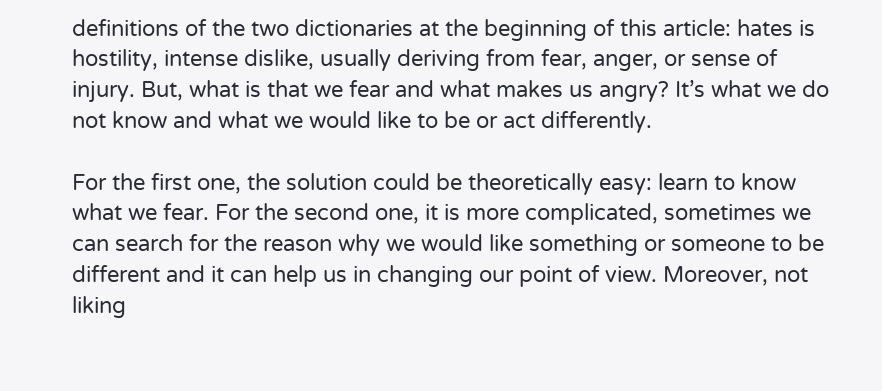definitions of the two dictionaries at the beginning of this article: hates is hostility, intense dislike, usually deriving from fear, anger, or sense of injury. But, what is that we fear and what makes us angry? It’s what we do not know and what we would like to be or act differently.

For the first one, the solution could be theoretically easy: learn to know what we fear. For the second one, it is more complicated, sometimes we can search for the reason why we would like something or someone to be different and it can help us in changing our point of view. Moreover, not liking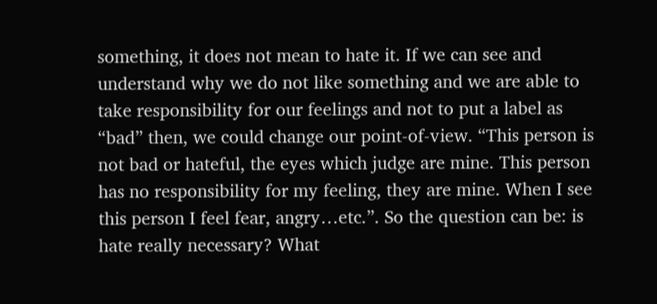something, it does not mean to hate it. If we can see and understand why we do not like something and we are able to take responsibility for our feelings and not to put a label as “bad” then, we could change our point-of-view. “This person is not bad or hateful, the eyes which judge are mine. This person has no responsibility for my feeling, they are mine. When I see this person I feel fear, angry…etc.”. So the question can be: is hate really necessary? What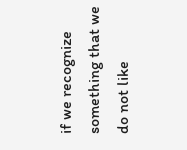if we recognize something that we do not like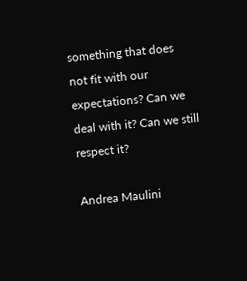something that does not fit with our expectations? Can we deal with it? Can we still respect it?

Andrea Maulini